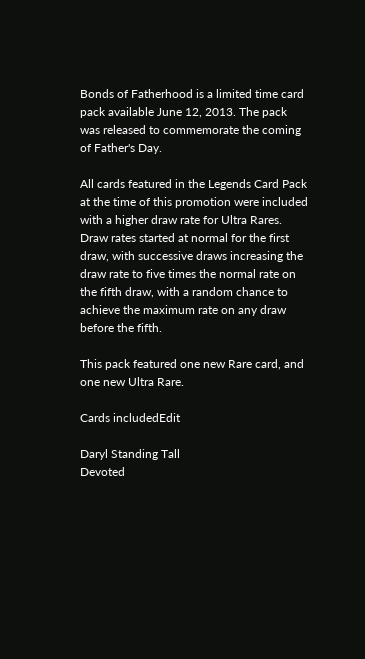Bonds of Fatherhood is a limited time card pack available June 12, 2013. The pack was released to commemorate the coming of Father's Day.

All cards featured in the Legends Card Pack at the time of this promotion were included with a higher draw rate for Ultra Rares. Draw rates started at normal for the first draw, with successive draws increasing the draw rate to five times the normal rate on the fifth draw, with a random chance to achieve the maximum rate on any draw before the fifth.

This pack featured one new Rare card, and one new Ultra Rare.

Cards includedEdit

Daryl Standing Tall
Devoted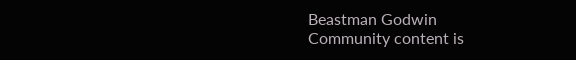Beastman Godwin
Community content is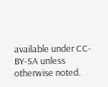available under CC-BY-SA unless otherwise noted.